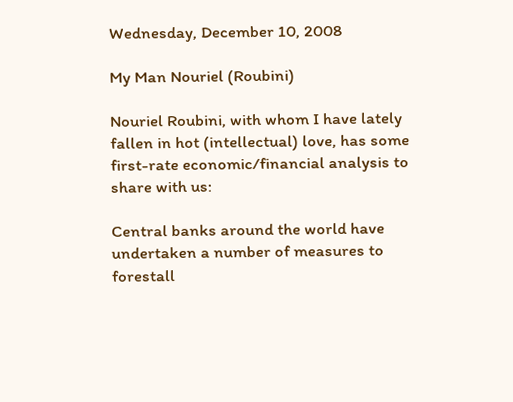Wednesday, December 10, 2008

My Man Nouriel (Roubini)

Nouriel Roubini, with whom I have lately fallen in hot (intellectual) love, has some first-rate economic/financial analysis to share with us:

Central banks around the world have undertaken a number of measures to forestall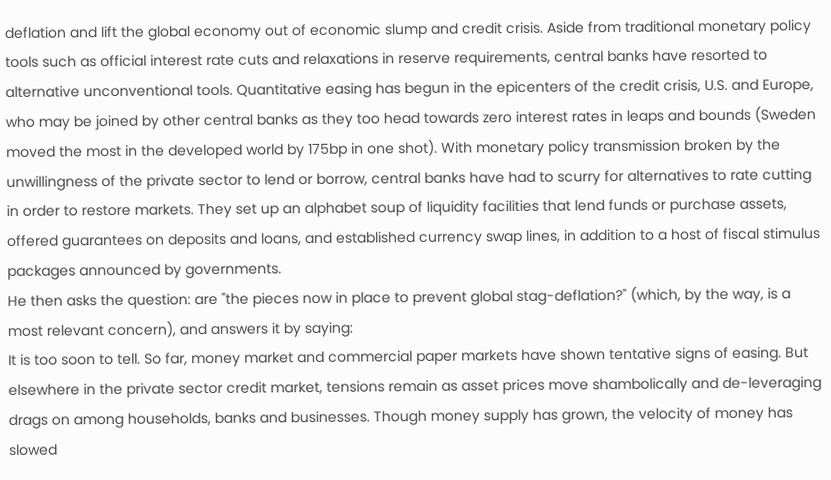deflation and lift the global economy out of economic slump and credit crisis. Aside from traditional monetary policy tools such as official interest rate cuts and relaxations in reserve requirements, central banks have resorted to alternative unconventional tools. Quantitative easing has begun in the epicenters of the credit crisis, U.S. and Europe, who may be joined by other central banks as they too head towards zero interest rates in leaps and bounds (Sweden moved the most in the developed world by 175bp in one shot). With monetary policy transmission broken by the unwillingness of the private sector to lend or borrow, central banks have had to scurry for alternatives to rate cutting in order to restore markets. They set up an alphabet soup of liquidity facilities that lend funds or purchase assets, offered guarantees on deposits and loans, and established currency swap lines, in addition to a host of fiscal stimulus packages announced by governments.
He then asks the question: are "the pieces now in place to prevent global stag-deflation?" (which, by the way, is a most relevant concern), and answers it by saying:
It is too soon to tell. So far, money market and commercial paper markets have shown tentative signs of easing. But elsewhere in the private sector credit market, tensions remain as asset prices move shambolically and de-leveraging drags on among households, banks and businesses. Though money supply has grown, the velocity of money has slowed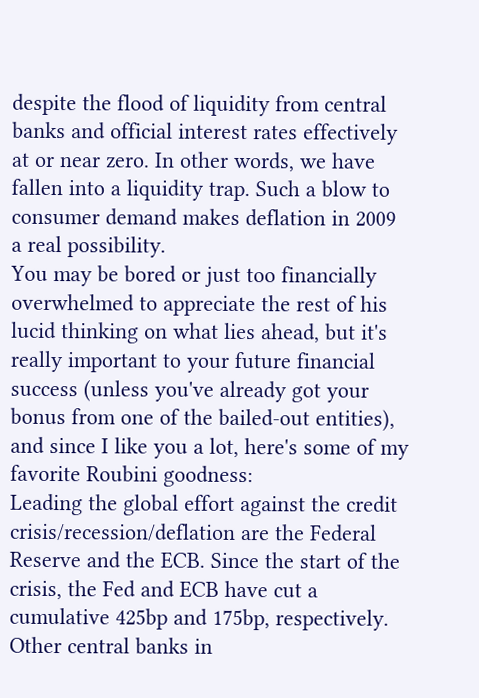despite the flood of liquidity from central banks and official interest rates effectively at or near zero. In other words, we have fallen into a liquidity trap. Such a blow to consumer demand makes deflation in 2009 a real possibility.
You may be bored or just too financially overwhelmed to appreciate the rest of his lucid thinking on what lies ahead, but it's really important to your future financial success (unless you've already got your bonus from one of the bailed-out entities), and since I like you a lot, here's some of my favorite Roubini goodness:
Leading the global effort against the credit crisis/recession/deflation are the Federal Reserve and the ECB. Since the start of the crisis, the Fed and ECB have cut a cumulative 425bp and 175bp, respectively. Other central banks in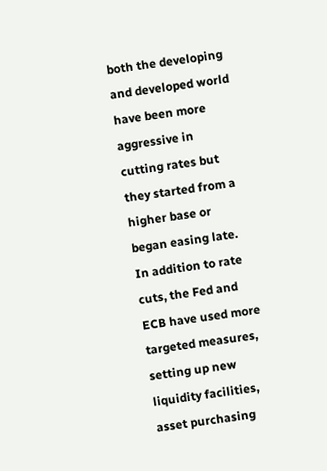both the developing and developed world have been more aggressive in cutting rates but they started from a higher base or began easing late. In addition to rate cuts, the Fed and ECB have used more targeted measures, setting up new liquidity facilities, asset purchasing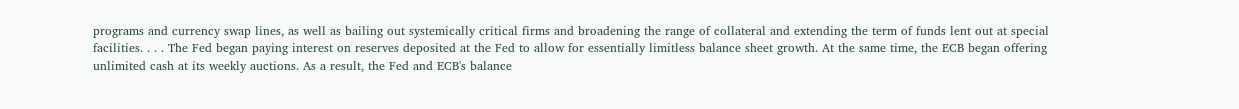programs and currency swap lines, as well as bailing out systemically critical firms and broadening the range of collateral and extending the term of funds lent out at special facilities. . . . The Fed began paying interest on reserves deposited at the Fed to allow for essentially limitless balance sheet growth. At the same time, the ECB began offering unlimited cash at its weekly auctions. As a result, the Fed and ECB's balance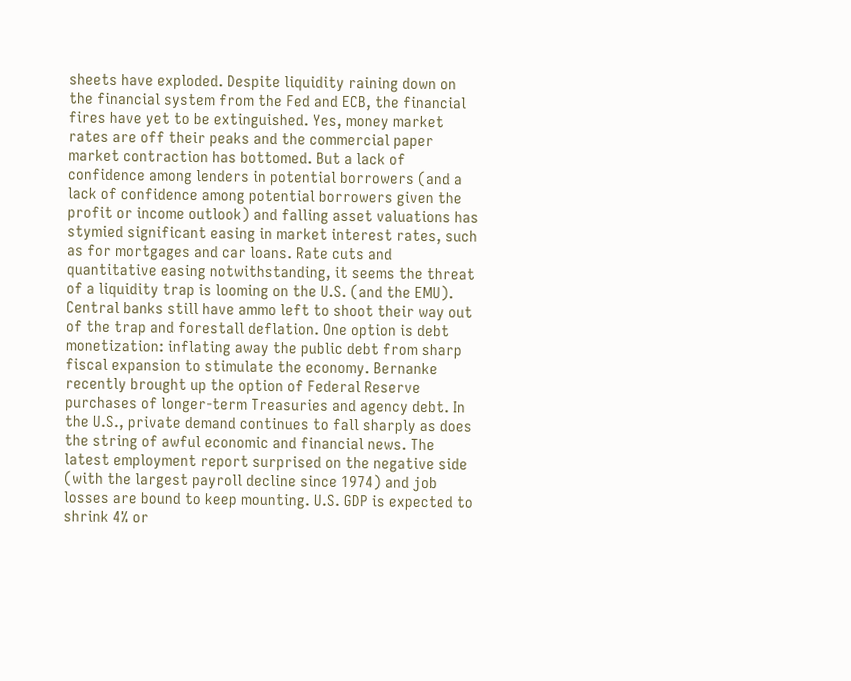sheets have exploded. Despite liquidity raining down on the financial system from the Fed and ECB, the financial fires have yet to be extinguished. Yes, money market rates are off their peaks and the commercial paper market contraction has bottomed. But a lack of confidence among lenders in potential borrowers (and a lack of confidence among potential borrowers given the profit or income outlook) and falling asset valuations has stymied significant easing in market interest rates, such as for mortgages and car loans. Rate cuts and quantitative easing notwithstanding, it seems the threat of a liquidity trap is looming on the U.S. (and the EMU). Central banks still have ammo left to shoot their way out of the trap and forestall deflation. One option is debt monetization: inflating away the public debt from sharp fiscal expansion to stimulate the economy. Bernanke recently brought up the option of Federal Reserve purchases of longer-term Treasuries and agency debt. In the U.S., private demand continues to fall sharply as does the string of awful economic and financial news. The latest employment report surprised on the negative side (with the largest payroll decline since 1974) and job losses are bound to keep mounting. U.S. GDP is expected to shrink 4% or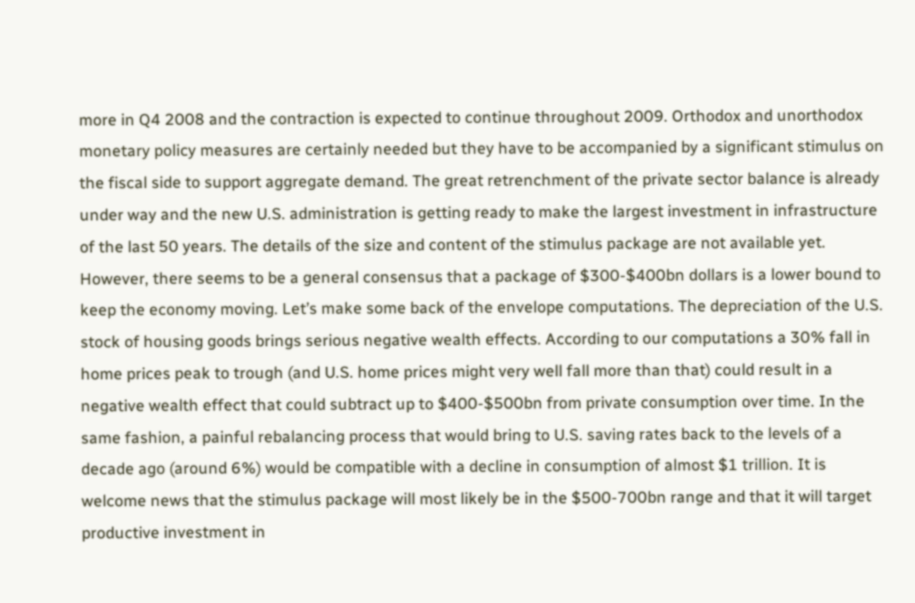more in Q4 2008 and the contraction is expected to continue throughout 2009. Orthodox and unorthodox monetary policy measures are certainly needed but they have to be accompanied by a significant stimulus on the fiscal side to support aggregate demand. The great retrenchment of the private sector balance is already under way and the new U.S. administration is getting ready to make the largest investment in infrastructure of the last 50 years. The details of the size and content of the stimulus package are not available yet. However, there seems to be a general consensus that a package of $300-$400bn dollars is a lower bound to keep the economy moving. Let’s make some back of the envelope computations. The depreciation of the U.S. stock of housing goods brings serious negative wealth effects. According to our computations a 30% fall in home prices peak to trough (and U.S. home prices might very well fall more than that) could result in a negative wealth effect that could subtract up to $400-$500bn from private consumption over time. In the same fashion, a painful rebalancing process that would bring to U.S. saving rates back to the levels of a decade ago (around 6%) would be compatible with a decline in consumption of almost $1 trillion. It is welcome news that the stimulus package will most likely be in the $500-700bn range and that it will target productive investment in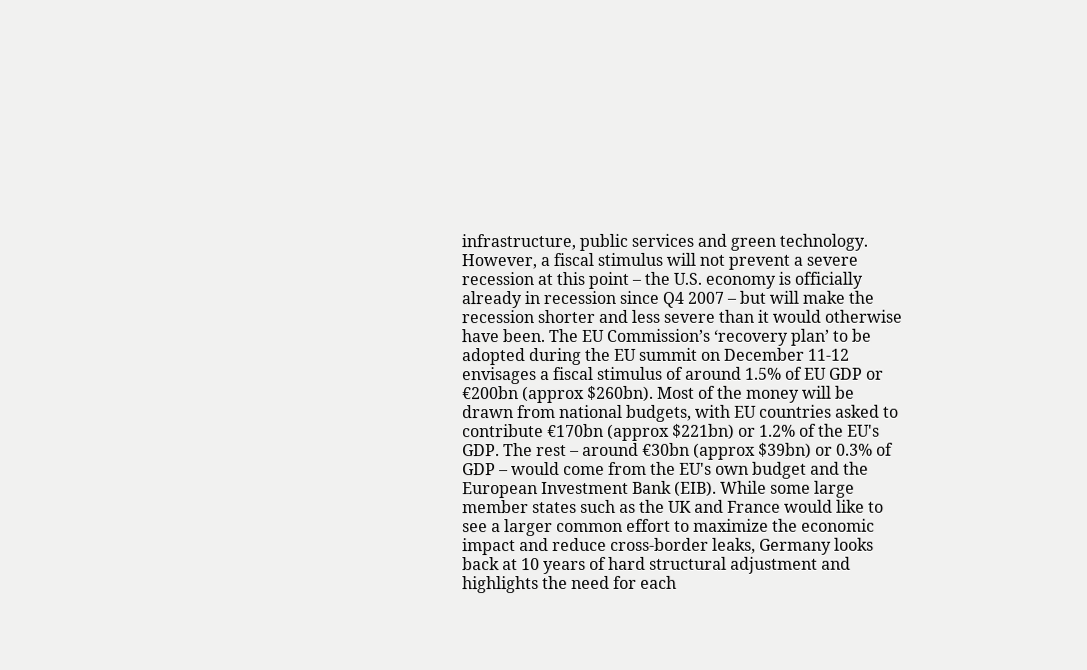infrastructure, public services and green technology. However, a fiscal stimulus will not prevent a severe recession at this point – the U.S. economy is officially already in recession since Q4 2007 – but will make the recession shorter and less severe than it would otherwise have been. The EU Commission’s ‘recovery plan’ to be adopted during the EU summit on December 11-12 envisages a fiscal stimulus of around 1.5% of EU GDP or €200bn (approx $260bn). Most of the money will be drawn from national budgets, with EU countries asked to contribute €170bn (approx $221bn) or 1.2% of the EU's GDP. The rest – around €30bn (approx $39bn) or 0.3% of GDP – would come from the EU's own budget and the European Investment Bank (EIB). While some large member states such as the UK and France would like to see a larger common effort to maximize the economic impact and reduce cross-border leaks, Germany looks back at 10 years of hard structural adjustment and highlights the need for each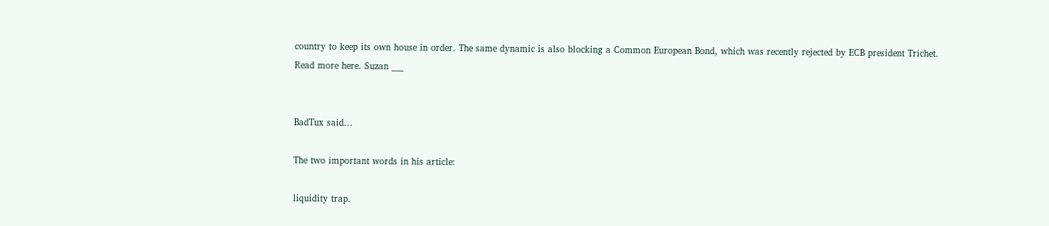country to keep its own house in order. The same dynamic is also blocking a Common European Bond, which was recently rejected by ECB president Trichet.
Read more here. Suzan ___


BadTux said...

The two important words in his article:

liquidity trap.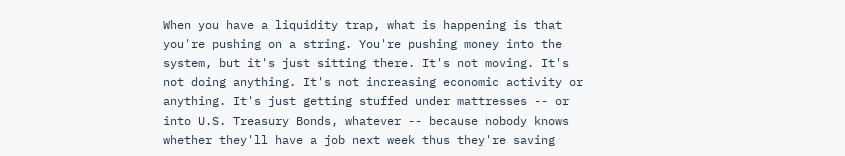When you have a liquidity trap, what is happening is that you're pushing on a string. You're pushing money into the system, but it's just sitting there. It's not moving. It's not doing anything. It's not increasing economic activity or anything. It's just getting stuffed under mattresses -- or into U.S. Treasury Bonds, whatever -- because nobody knows whether they'll have a job next week thus they're saving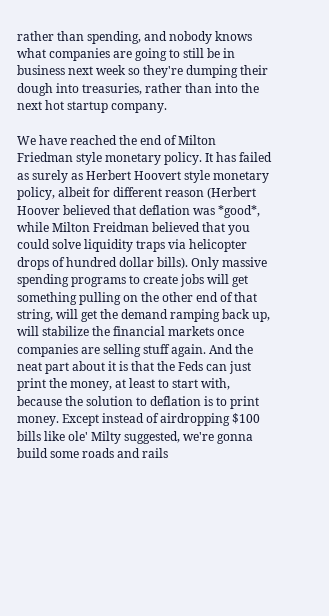rather than spending, and nobody knows what companies are going to still be in business next week so they're dumping their dough into treasuries, rather than into the next hot startup company.

We have reached the end of Milton Friedman style monetary policy. It has failed as surely as Herbert Hoovert style monetary policy, albeit for different reason (Herbert Hoover believed that deflation was *good*, while Milton Freidman believed that you could solve liquidity traps via helicopter drops of hundred dollar bills). Only massive spending programs to create jobs will get something pulling on the other end of that string, will get the demand ramping back up, will stabilize the financial markets once companies are selling stuff again. And the neat part about it is that the Feds can just print the money, at least to start with, because the solution to deflation is to print money. Except instead of airdropping $100 bills like ole' Milty suggested, we're gonna build some roads and rails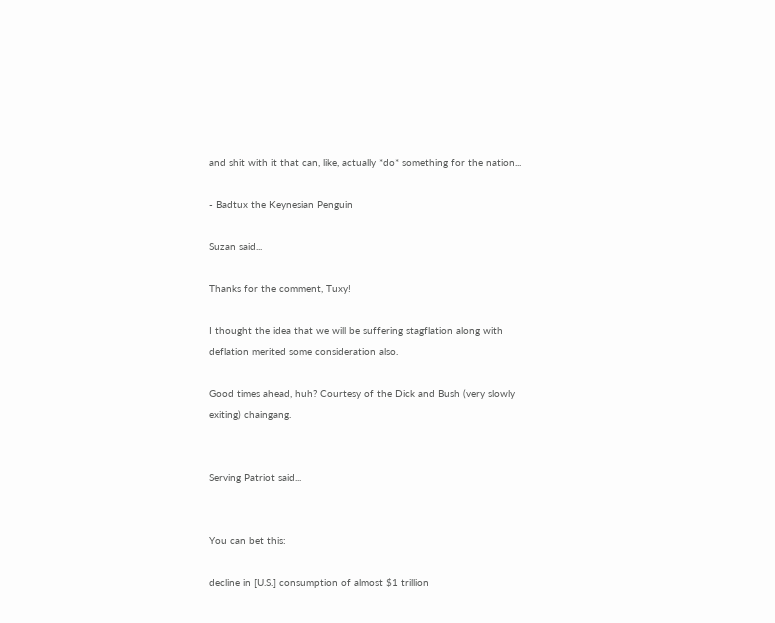and shit with it that can, like, actually *do* something for the nation...

- Badtux the Keynesian Penguin

Suzan said...

Thanks for the comment, Tuxy!

I thought the idea that we will be suffering stagflation along with deflation merited some consideration also.

Good times ahead, huh? Courtesy of the Dick and Bush (very slowly exiting) chaingang.


Serving Patriot said...


You can bet this:

decline in [U.S.] consumption of almost $1 trillion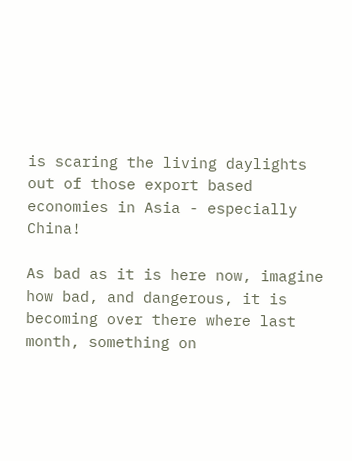is scaring the living daylights out of those export based economies in Asia - especially China!

As bad as it is here now, imagine how bad, and dangerous, it is becoming over there where last month, something on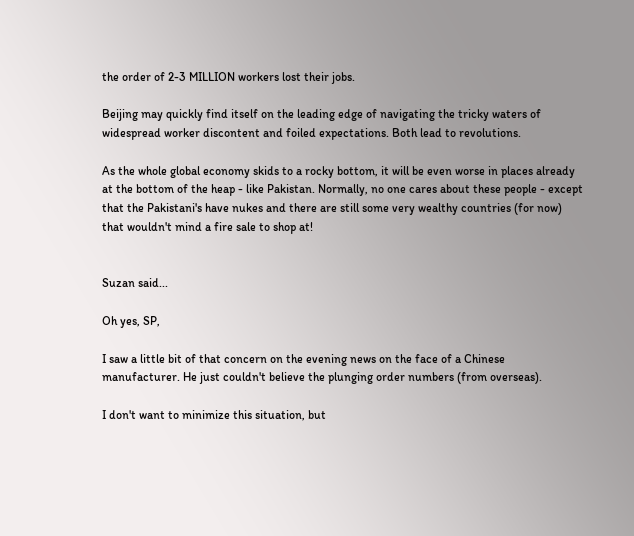the order of 2-3 MILLION workers lost their jobs.

Beijing may quickly find itself on the leading edge of navigating the tricky waters of widespread worker discontent and foiled expectations. Both lead to revolutions.

As the whole global economy skids to a rocky bottom, it will be even worse in places already at the bottom of the heap - like Pakistan. Normally, no one cares about these people - except that the Pakistani's have nukes and there are still some very wealthy countries (for now) that wouldn't mind a fire sale to shop at!


Suzan said...

Oh yes, SP,

I saw a little bit of that concern on the evening news on the face of a Chinese manufacturer. He just couldn't believe the plunging order numbers (from overseas).

I don't want to minimize this situation, but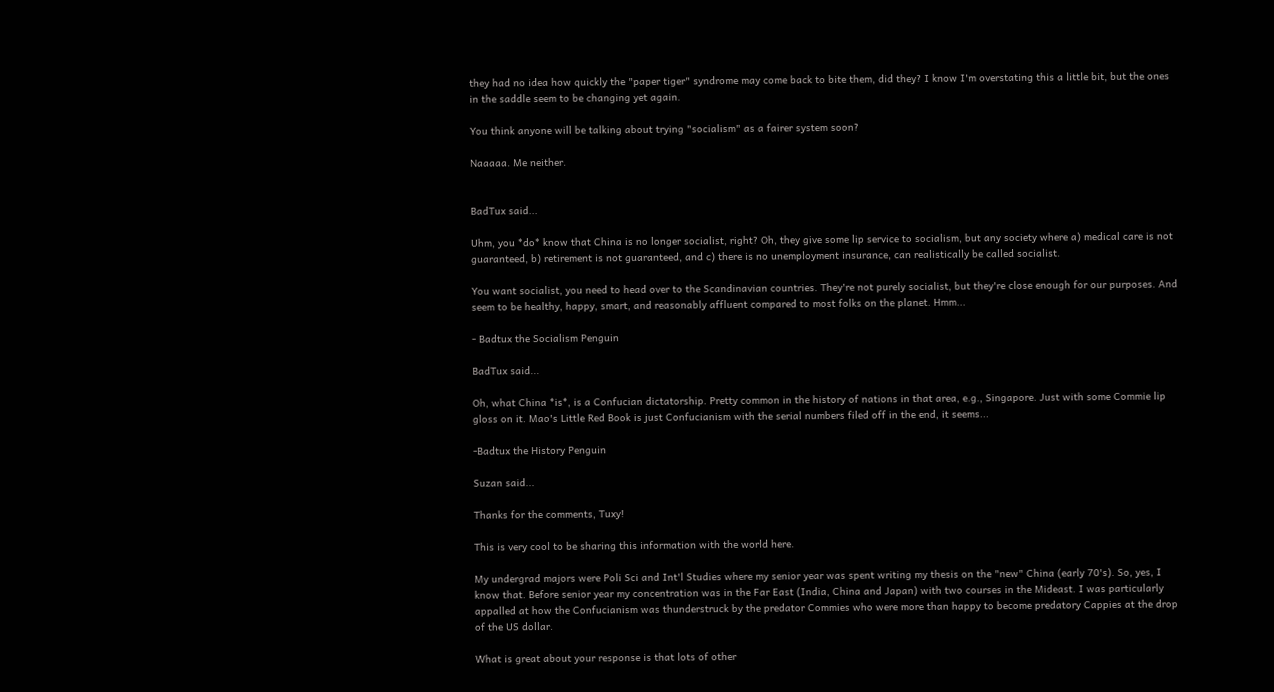they had no idea how quickly the "paper tiger" syndrome may come back to bite them, did they? I know I'm overstating this a little bit, but the ones in the saddle seem to be changing yet again.

You think anyone will be talking about trying "socialism" as a fairer system soon?

Naaaaa. Me neither.


BadTux said...

Uhm, you *do* know that China is no longer socialist, right? Oh, they give some lip service to socialism, but any society where a) medical care is not guaranteed, b) retirement is not guaranteed, and c) there is no unemployment insurance, can realistically be called socialist.

You want socialist, you need to head over to the Scandinavian countries. They're not purely socialist, but they're close enough for our purposes. And seem to be healthy, happy, smart, and reasonably affluent compared to most folks on the planet. Hmm...

- Badtux the Socialism Penguin

BadTux said...

Oh, what China *is*, is a Confucian dictatorship. Pretty common in the history of nations in that area, e.g., Singapore. Just with some Commie lip gloss on it. Mao's Little Red Book is just Confucianism with the serial numbers filed off in the end, it seems...

-Badtux the History Penguin

Suzan said...

Thanks for the comments, Tuxy!

This is very cool to be sharing this information with the world here.

My undergrad majors were Poli Sci and Int'l Studies where my senior year was spent writing my thesis on the "new" China (early 70's). So, yes, I know that. Before senior year my concentration was in the Far East (India, China and Japan) with two courses in the Mideast. I was particularly appalled at how the Confucianism was thunderstruck by the predator Commies who were more than happy to become predatory Cappies at the drop of the US dollar.

What is great about your response is that lots of other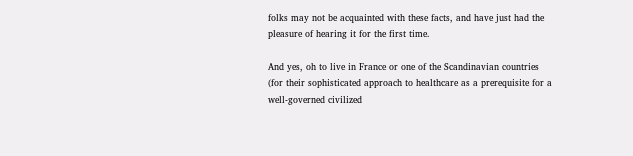folks may not be acquainted with these facts, and have just had the pleasure of hearing it for the first time.

And yes, oh to live in France or one of the Scandinavian countries (for their sophisticated approach to healthcare as a prerequisite for a well-governed civilized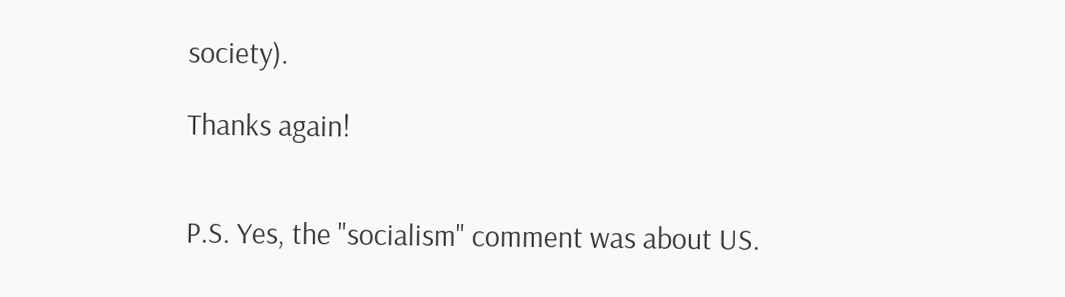society).

Thanks again!


P.S. Yes, the "socialism" comment was about US.